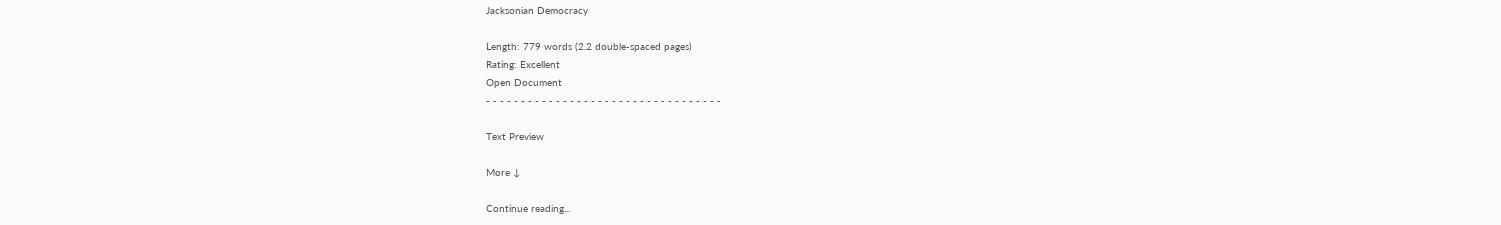Jacksonian Democracy

Length: 779 words (2.2 double-spaced pages)
Rating: Excellent
Open Document
- - - - - - - - - - - - - - - - - - - - - - - - - - - - - - - - - -

Text Preview

More ↓

Continue reading...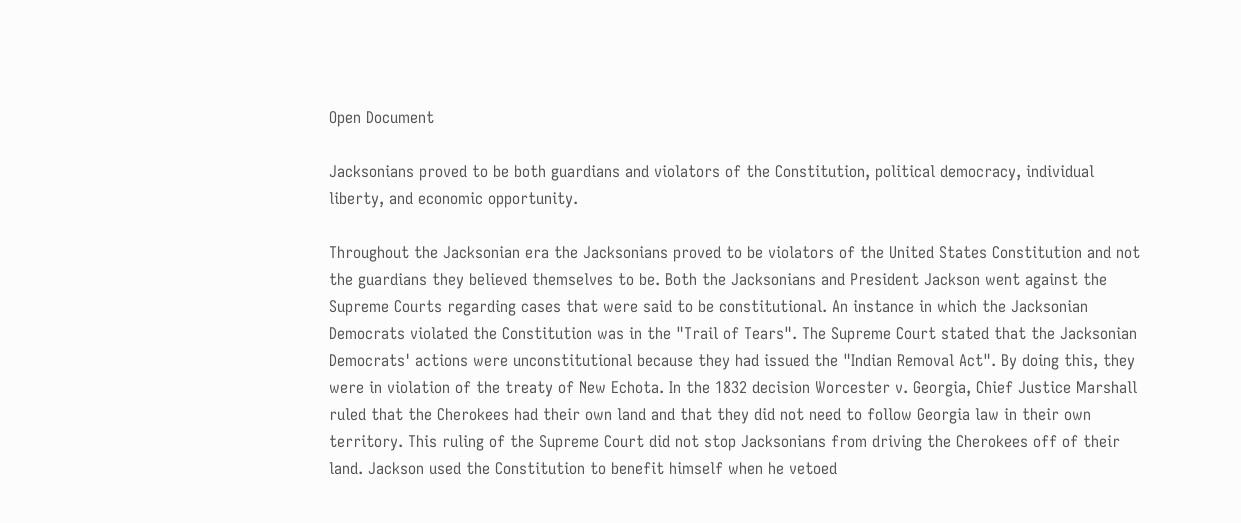Open Document

Jacksonians proved to be both guardians and violators of the Constitution, political democracy, individual liberty, and economic opportunity.

Throughout the Jacksonian era the Jacksonians proved to be violators of the United States Constitution and not the guardians they believed themselves to be. Both the Jacksonians and President Jackson went against the Supreme Courts regarding cases that were said to be constitutional. An instance in which the Jacksonian Democrats violated the Constitution was in the "Trail of Tears". The Supreme Court stated that the Jacksonian Democrats' actions were unconstitutional because they had issued the "Indian Removal Act". By doing this, they were in violation of the treaty of New Echota. In the 1832 decision Worcester v. Georgia, Chief Justice Marshall ruled that the Cherokees had their own land and that they did not need to follow Georgia law in their own territory. This ruling of the Supreme Court did not stop Jacksonians from driving the Cherokees off of their land. Jackson used the Constitution to benefit himself when he vetoed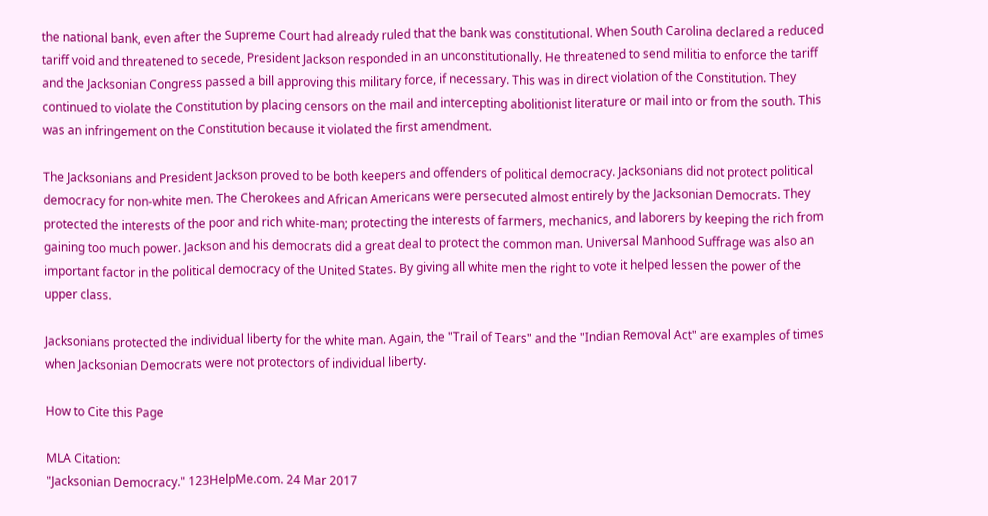the national bank, even after the Supreme Court had already ruled that the bank was constitutional. When South Carolina declared a reduced tariff void and threatened to secede, President Jackson responded in an unconstitutionally. He threatened to send militia to enforce the tariff and the Jacksonian Congress passed a bill approving this military force, if necessary. This was in direct violation of the Constitution. They continued to violate the Constitution by placing censors on the mail and intercepting abolitionist literature or mail into or from the south. This was an infringement on the Constitution because it violated the first amendment.

The Jacksonians and President Jackson proved to be both keepers and offenders of political democracy. Jacksonians did not protect political democracy for non-white men. The Cherokees and African Americans were persecuted almost entirely by the Jacksonian Democrats. They protected the interests of the poor and rich white-man; protecting the interests of farmers, mechanics, and laborers by keeping the rich from gaining too much power. Jackson and his democrats did a great deal to protect the common man. Universal Manhood Suffrage was also an important factor in the political democracy of the United States. By giving all white men the right to vote it helped lessen the power of the upper class.

Jacksonians protected the individual liberty for the white man. Again, the "Trail of Tears" and the "Indian Removal Act" are examples of times when Jacksonian Democrats were not protectors of individual liberty.

How to Cite this Page

MLA Citation:
"Jacksonian Democracy." 123HelpMe.com. 24 Mar 2017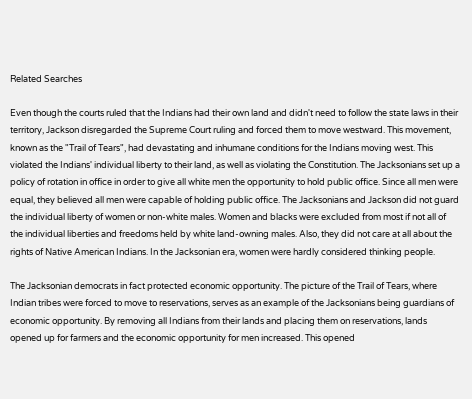Related Searches

Even though the courts ruled that the Indians had their own land and didn't need to follow the state laws in their territory, Jackson disregarded the Supreme Court ruling and forced them to move westward. This movement, known as the "Trail of Tears", had devastating and inhumane conditions for the Indians moving west. This violated the Indians' individual liberty to their land, as well as violating the Constitution. The Jacksonians set up a policy of rotation in office in order to give all white men the opportunity to hold public office. Since all men were equal, they believed all men were capable of holding public office. The Jacksonians and Jackson did not guard the individual liberty of women or non-white males. Women and blacks were excluded from most if not all of the individual liberties and freedoms held by white land-owning males. Also, they did not care at all about the rights of Native American Indians. In the Jacksonian era, women were hardly considered thinking people.

The Jacksonian democrats in fact protected economic opportunity. The picture of the Trail of Tears, where Indian tribes were forced to move to reservations, serves as an example of the Jacksonians being guardians of economic opportunity. By removing all Indians from their lands and placing them on reservations, lands opened up for farmers and the economic opportunity for men increased. This opened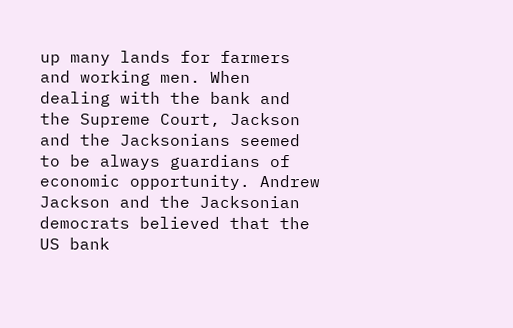up many lands for farmers and working men. When dealing with the bank and the Supreme Court, Jackson and the Jacksonians seemed to be always guardians of economic opportunity. Andrew Jackson and the Jacksonian democrats believed that the US bank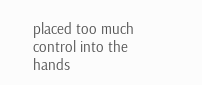placed too much control into the hands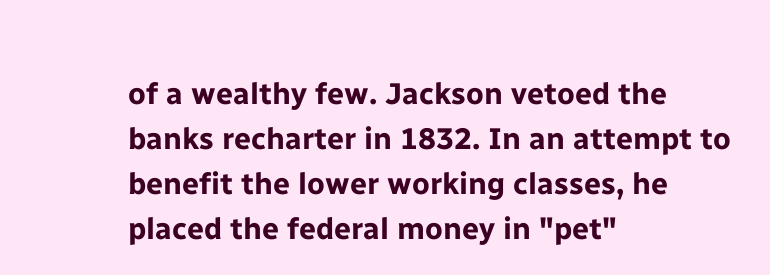of a wealthy few. Jackson vetoed the banks recharter in 1832. In an attempt to benefit the lower working classes, he placed the federal money in "pet"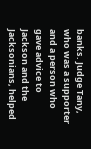banks. Judge Tany, who was a supporter and a person who gave advice to Jackson and the Jacksonians, helped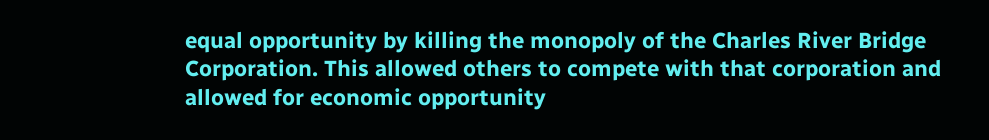equal opportunity by killing the monopoly of the Charles River Bridge Corporation. This allowed others to compete with that corporation and allowed for economic opportunity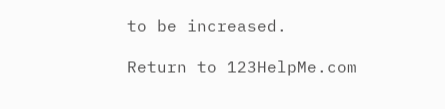to be increased.

Return to 123HelpMe.com